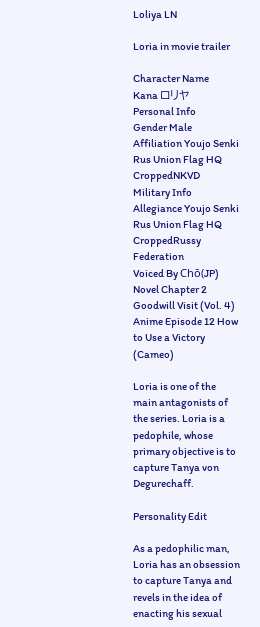Loliya LN

Loria in movie trailer

Character Name
Kana ロリヤ
Personal Info
Gender Male
Affiliation Youjo Senki Rus Union Flag HQ CroppedNKVD
Military Info
Allegiance Youjo Senki Rus Union Flag HQ CroppedRussy Federation
Voiced By Chō(JP)
Novel Chapter 2 Goodwill Visit (Vol. 4)
Anime Episode 12 How to Use a Victory (Cameo)

Loria is one of the main antagonists of the series. Loria is a pedophile, whose primary objective is to capture Tanya von Degurechaff.

Personality Edit

As a pedophilic man, Loria has an obsession to capture Tanya and revels in the idea of enacting his sexual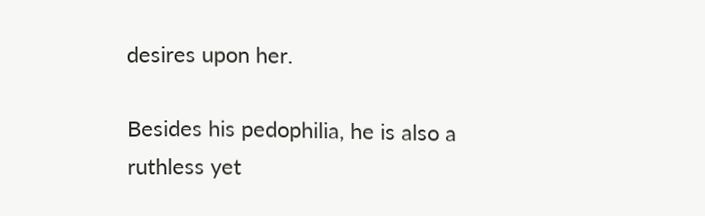desires upon her.

Besides his pedophilia, he is also a ruthless yet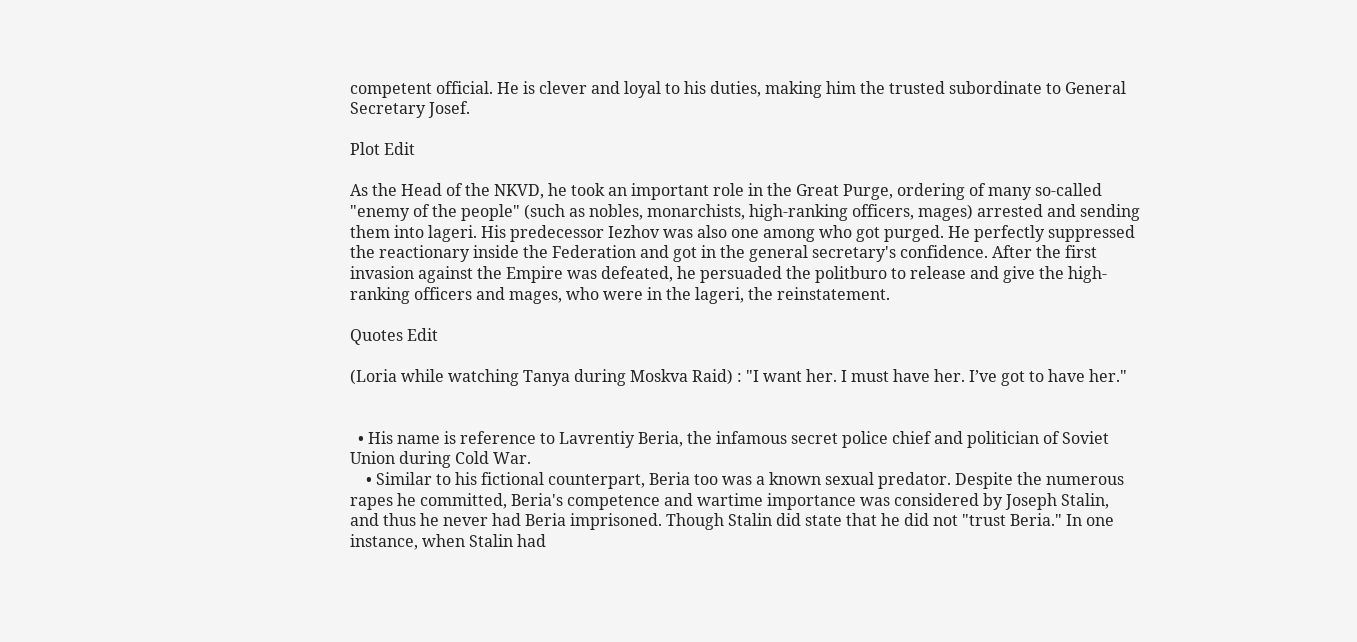competent official. He is clever and loyal to his duties, making him the trusted subordinate to General Secretary Josef.

Plot Edit

As the Head of the NKVD, he took an important role in the Great Purge, ordering of many so-called "enemy of the people" (such as nobles, monarchists, high-ranking officers, mages) arrested and sending them into lageri. His predecessor Iezhov was also one among who got purged. He perfectly suppressed the reactionary inside the Federation and got in the general secretary's confidence. After the first invasion against the Empire was defeated, he persuaded the politburo to release and give the high-ranking officers and mages, who were in the lageri, the reinstatement.

Quotes Edit

(Loria while watching Tanya during Moskva Raid) : "I want her. I must have her. I’ve got to have her."


  • His name is reference to Lavrentiy Beria, the infamous secret police chief and politician of Soviet Union during Cold War.
    • Similar to his fictional counterpart, Beria too was a known sexual predator. Despite the numerous rapes he committed, Beria's competence and wartime importance was considered by Joseph Stalin, and thus he never had Beria imprisoned. Though Stalin did state that he did not "trust Beria." In one instance, when Stalin had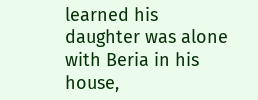learned his daughter was alone with Beria in his house,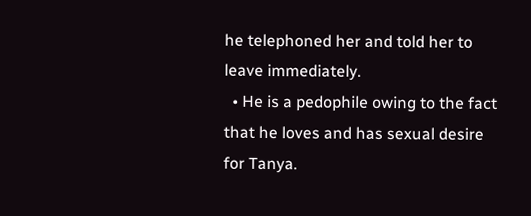he telephoned her and told her to leave immediately.
  • He is a pedophile owing to the fact that he loves and has sexual desire for Tanya.